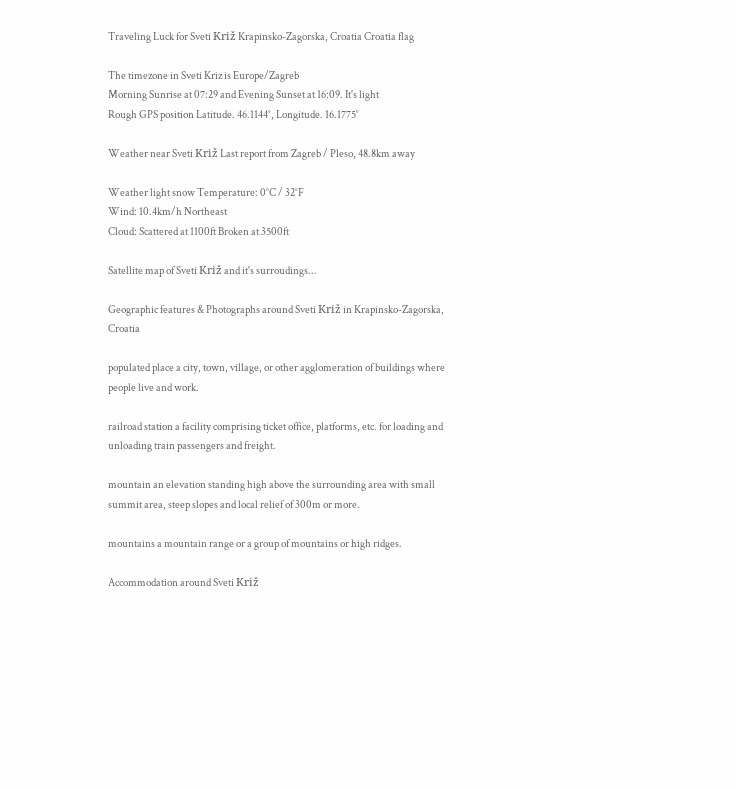Traveling Luck for Sveti Križ Krapinsko-Zagorska, Croatia Croatia flag

The timezone in Sveti Kriz is Europe/Zagreb
Morning Sunrise at 07:29 and Evening Sunset at 16:09. It's light
Rough GPS position Latitude. 46.1144°, Longitude. 16.1775°

Weather near Sveti Križ Last report from Zagreb / Pleso, 48.8km away

Weather light snow Temperature: 0°C / 32°F
Wind: 10.4km/h Northeast
Cloud: Scattered at 1100ft Broken at 3500ft

Satellite map of Sveti Križ and it's surroudings...

Geographic features & Photographs around Sveti Križ in Krapinsko-Zagorska, Croatia

populated place a city, town, village, or other agglomeration of buildings where people live and work.

railroad station a facility comprising ticket office, platforms, etc. for loading and unloading train passengers and freight.

mountain an elevation standing high above the surrounding area with small summit area, steep slopes and local relief of 300m or more.

mountains a mountain range or a group of mountains or high ridges.

Accommodation around Sveti Križ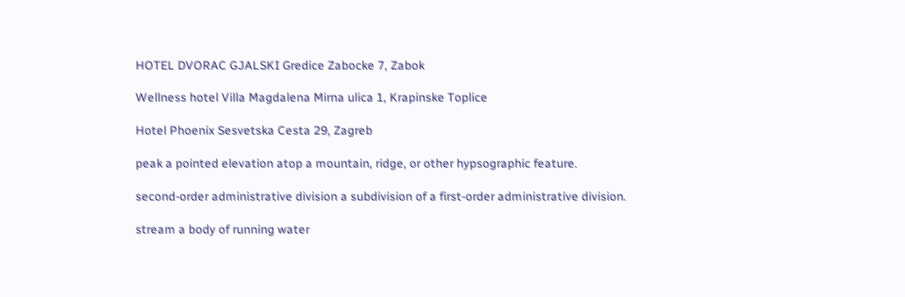HOTEL DVORAC GJALSKI Gredice Zabocke 7, Zabok

Wellness hotel Villa Magdalena Mirna ulica 1, Krapinske Toplice

Hotel Phoenix Sesvetska Cesta 29, Zagreb

peak a pointed elevation atop a mountain, ridge, or other hypsographic feature.

second-order administrative division a subdivision of a first-order administrative division.

stream a body of running water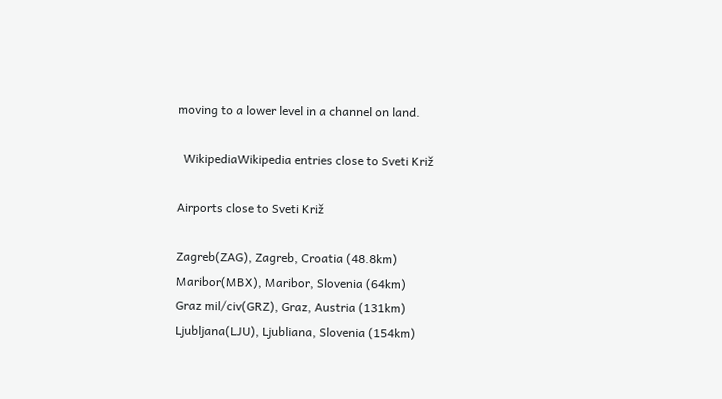moving to a lower level in a channel on land.

  WikipediaWikipedia entries close to Sveti Križ

Airports close to Sveti Križ

Zagreb(ZAG), Zagreb, Croatia (48.8km)
Maribor(MBX), Maribor, Slovenia (64km)
Graz mil/civ(GRZ), Graz, Austria (131km)
Ljubljana(LJU), Ljubliana, Slovenia (154km)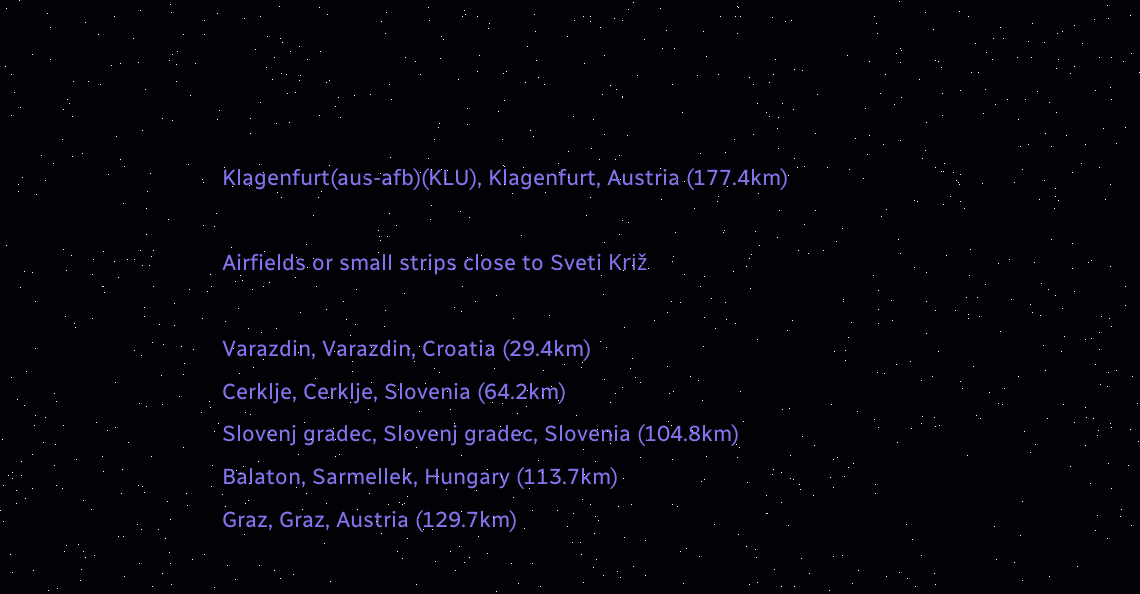Klagenfurt(aus-afb)(KLU), Klagenfurt, Austria (177.4km)

Airfields or small strips close to Sveti Križ

Varazdin, Varazdin, Croatia (29.4km)
Cerklje, Cerklje, Slovenia (64.2km)
Slovenj gradec, Slovenj gradec, Slovenia (104.8km)
Balaton, Sarmellek, Hungary (113.7km)
Graz, Graz, Austria (129.7km)